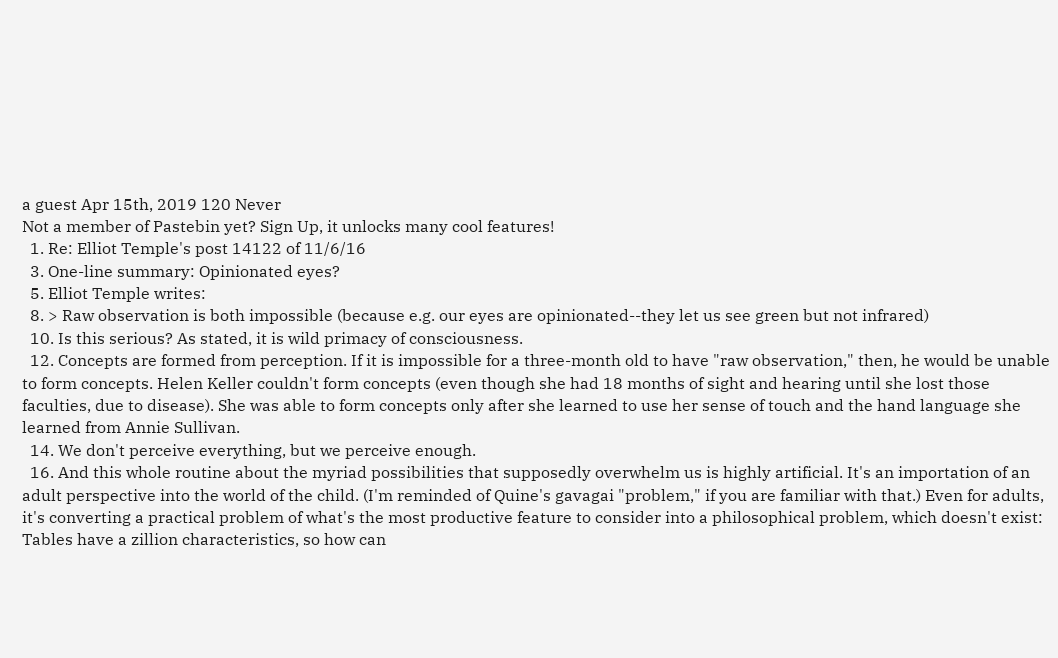a guest Apr 15th, 2019 120 Never
Not a member of Pastebin yet? Sign Up, it unlocks many cool features!
  1. Re: Elliot Temple's post 14122 of 11/6/16
  3. One-line summary: Opinionated eyes?
  5. Elliot Temple writes:
  8. > Raw observation is both impossible (because e.g. our eyes are opinionated--they let us see green but not infrared)
  10. Is this serious? As stated, it is wild primacy of consciousness.
  12. Concepts are formed from perception. If it is impossible for a three-month old to have "raw observation," then, he would be unable to form concepts. Helen Keller couldn't form concepts (even though she had 18 months of sight and hearing until she lost those faculties, due to disease). She was able to form concepts only after she learned to use her sense of touch and the hand language she learned from Annie Sullivan.
  14. We don't perceive everything, but we perceive enough.
  16. And this whole routine about the myriad possibilities that supposedly overwhelm us is highly artificial. It's an importation of an adult perspective into the world of the child. (I'm reminded of Quine's gavagai "problem," if you are familiar with that.) Even for adults, it's converting a practical problem of what's the most productive feature to consider into a philosophical problem, which doesn't exist: Tables have a zillion characteristics, so how can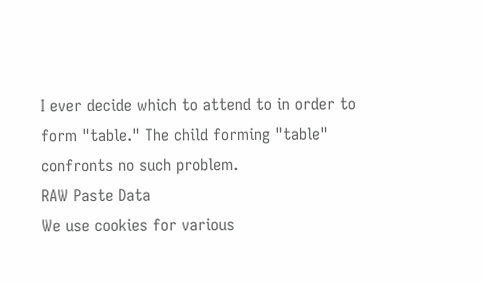I ever decide which to attend to in order to form "table." The child forming "table" confronts no such problem.
RAW Paste Data
We use cookies for various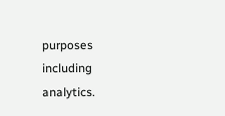purposes including analytics.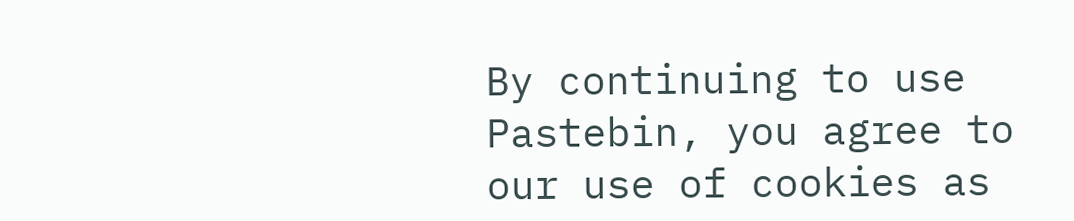By continuing to use Pastebin, you agree to our use of cookies as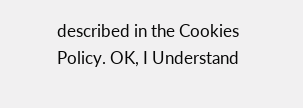described in the Cookies Policy. OK, I Understand